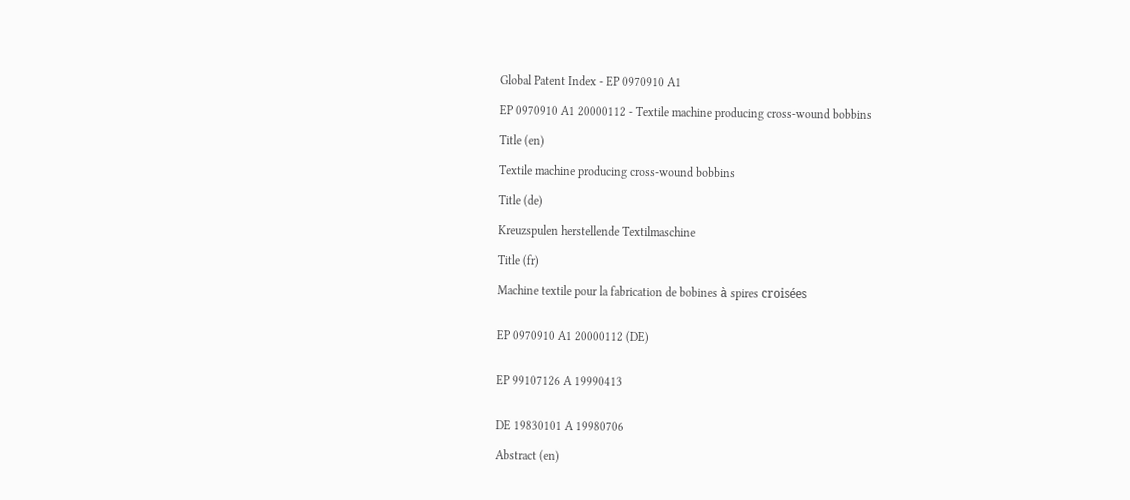Global Patent Index - EP 0970910 A1

EP 0970910 A1 20000112 - Textile machine producing cross-wound bobbins

Title (en)

Textile machine producing cross-wound bobbins

Title (de)

Kreuzspulen herstellende Textilmaschine

Title (fr)

Machine textile pour la fabrication de bobines à spires croisées


EP 0970910 A1 20000112 (DE)


EP 99107126 A 19990413


DE 19830101 A 19980706

Abstract (en)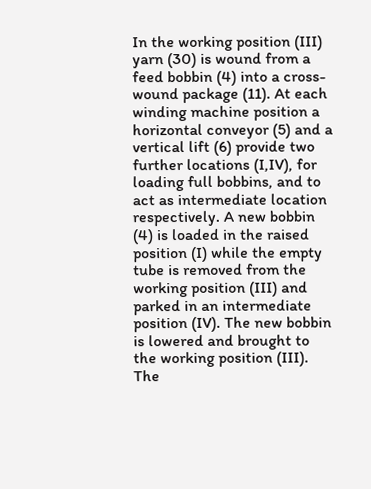In the working position (III) yarn (30) is wound from a feed bobbin (4) into a cross-wound package (11). At each winding machine position a horizontal conveyor (5) and a vertical lift (6) provide two further locations (I,IV), for loading full bobbins, and to act as intermediate location respectively. A new bobbin (4) is loaded in the raised position (I) while the empty tube is removed from the working position (III) and parked in an intermediate position (IV). The new bobbin is lowered and brought to the working position (III). The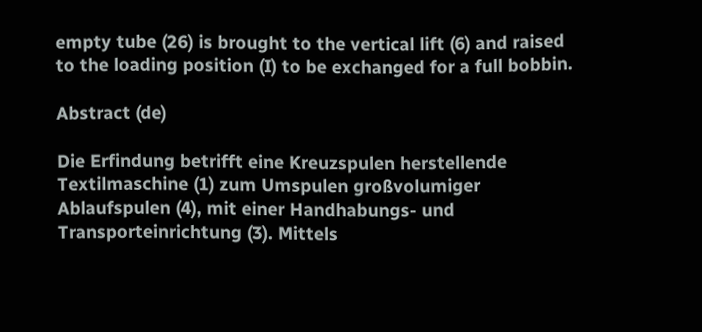empty tube (26) is brought to the vertical lift (6) and raised to the loading position (I) to be exchanged for a full bobbin.

Abstract (de)

Die Erfindung betrifft eine Kreuzspulen herstellende Textilmaschine (1) zum Umspulen großvolumiger Ablaufspulen (4), mit einer Handhabungs- und Transporteinrichtung (3). Mittels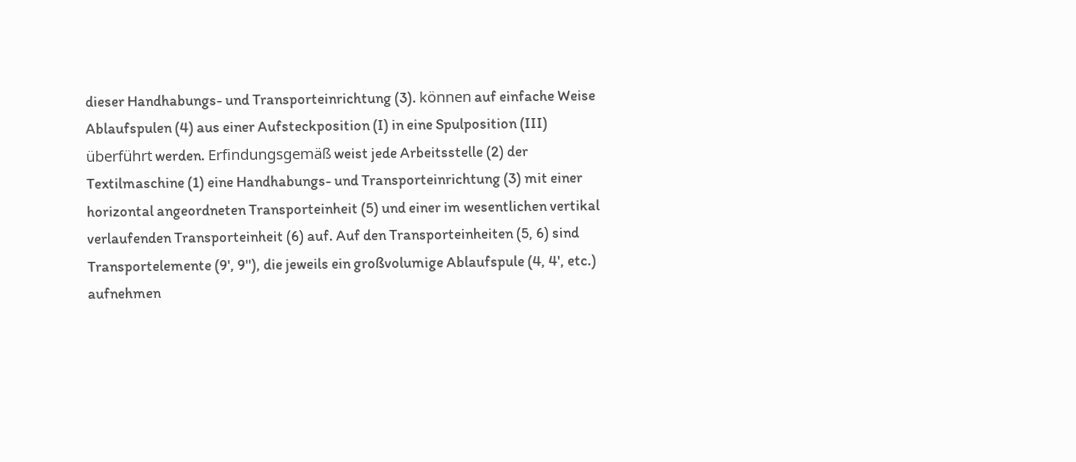dieser Handhabungs- und Transporteinrichtung (3). können auf einfache Weise Ablaufspulen (4) aus einer Aufsteckposition (I) in eine Spulposition (III) überführt werden. Erfindungsgemäß weist jede Arbeitsstelle (2) der Textilmaschine (1) eine Handhabungs- und Transporteinrichtung (3) mit einer horizontal angeordneten Transporteinheit (5) und einer im wesentlichen vertikal verlaufenden Transporteinheit (6) auf. Auf den Transporteinheiten (5, 6) sind Transportelemente (9', 9''), die jeweils ein großvolumige Ablaufspule (4, 4', etc.) aufnehmen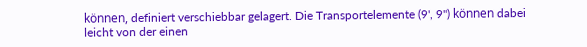können, definiert verschiebbar gelagert. Die Transportelemente (9', 9'') können dabei leicht von der einen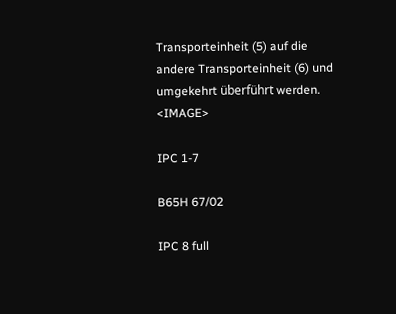Transporteinheit (5) auf die andere Transporteinheit (6) und umgekehrt überführt werden. <IMAGE>

IPC 1-7

B65H 67/02

IPC 8 full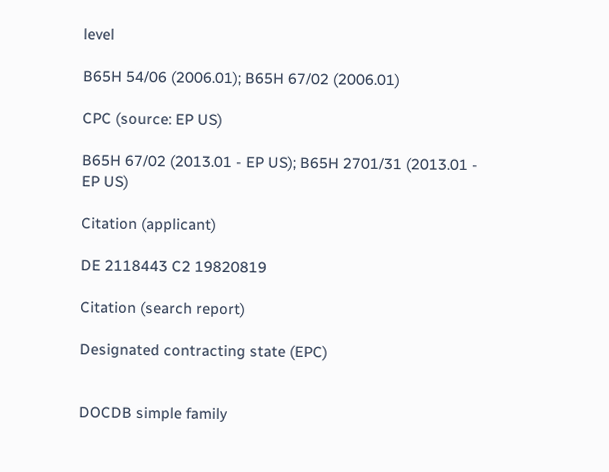level

B65H 54/06 (2006.01); B65H 67/02 (2006.01)

CPC (source: EP US)

B65H 67/02 (2013.01 - EP US); B65H 2701/31 (2013.01 - EP US)

Citation (applicant)

DE 2118443 C2 19820819

Citation (search report)

Designated contracting state (EPC)


DOCDB simple family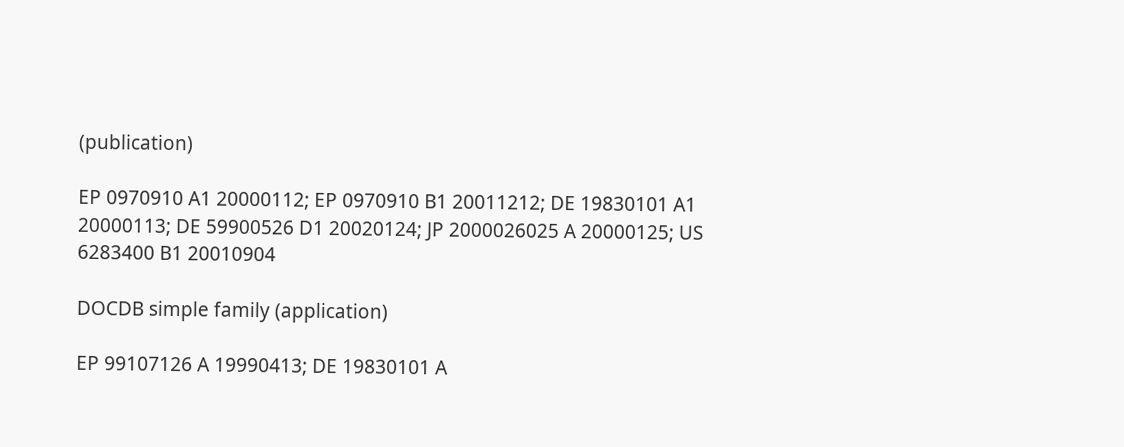(publication)

EP 0970910 A1 20000112; EP 0970910 B1 20011212; DE 19830101 A1 20000113; DE 59900526 D1 20020124; JP 2000026025 A 20000125; US 6283400 B1 20010904

DOCDB simple family (application)

EP 99107126 A 19990413; DE 19830101 A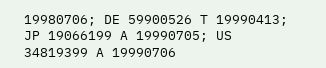19980706; DE 59900526 T 19990413; JP 19066199 A 19990705; US 34819399 A 19990706